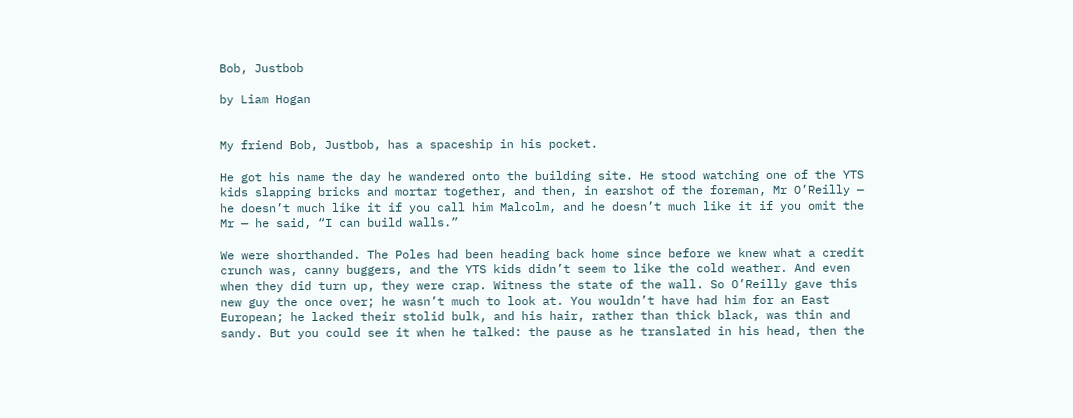Bob, Justbob

by Liam Hogan


My friend Bob, Justbob, has a spaceship in his pocket.

He got his name the day he wandered onto the building site. He stood watching one of the YTS kids slapping bricks and mortar together, and then, in earshot of the foreman, Mr O’Reilly — he doesn’t much like it if you call him Malcolm, and he doesn’t much like it if you omit the Mr — he said, “I can build walls.”

We were shorthanded. The Poles had been heading back home since before we knew what a credit crunch was, canny buggers, and the YTS kids didn’t seem to like the cold weather. And even when they did turn up, they were crap. Witness the state of the wall. So O’Reilly gave this new guy the once over; he wasn’t much to look at. You wouldn’t have had him for an East European; he lacked their stolid bulk, and his hair, rather than thick black, was thin and sandy. But you could see it when he talked: the pause as he translated in his head, then the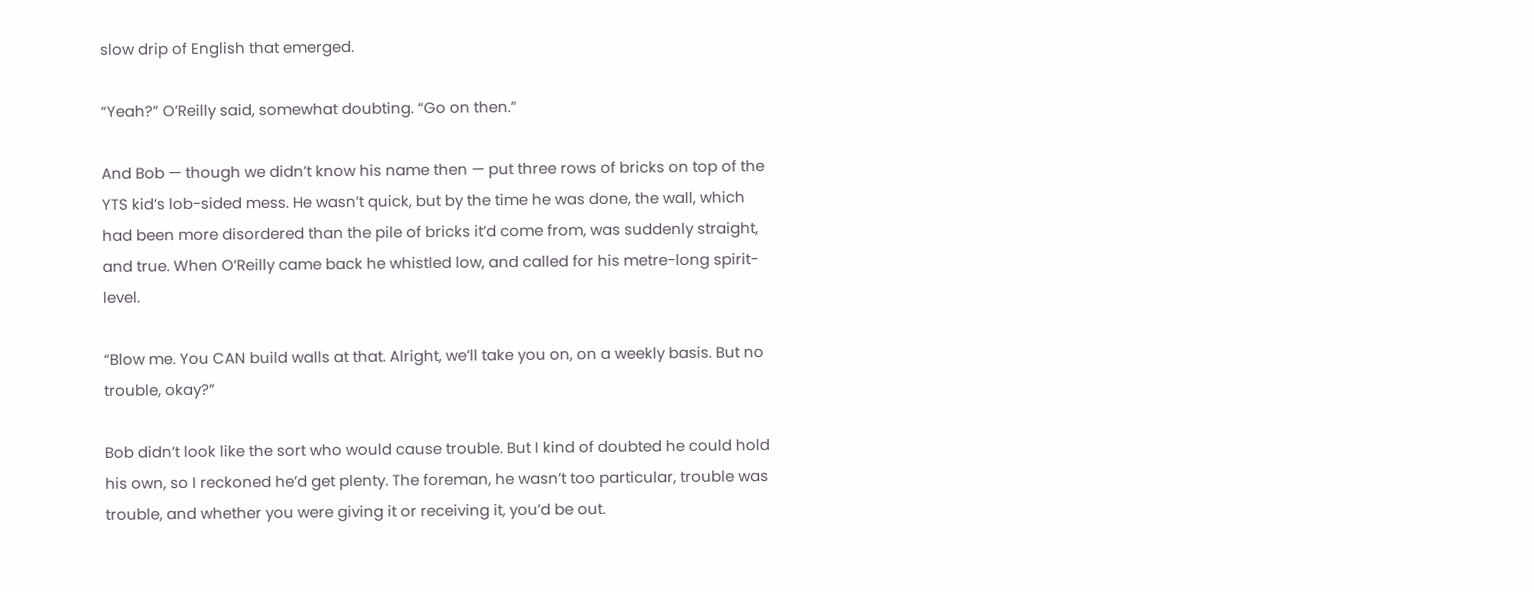slow drip of English that emerged.

“Yeah?” O’Reilly said, somewhat doubting. “Go on then.”

And Bob — though we didn’t know his name then — put three rows of bricks on top of the YTS kid’s lob-sided mess. He wasn’t quick, but by the time he was done, the wall, which had been more disordered than the pile of bricks it’d come from, was suddenly straight, and true. When O’Reilly came back he whistled low, and called for his metre-long spirit-level.

“Blow me. You CAN build walls at that. Alright, we’ll take you on, on a weekly basis. But no trouble, okay?”

Bob didn’t look like the sort who would cause trouble. But I kind of doubted he could hold his own, so I reckoned he’d get plenty. The foreman, he wasn’t too particular, trouble was trouble, and whether you were giving it or receiving it, you’d be out.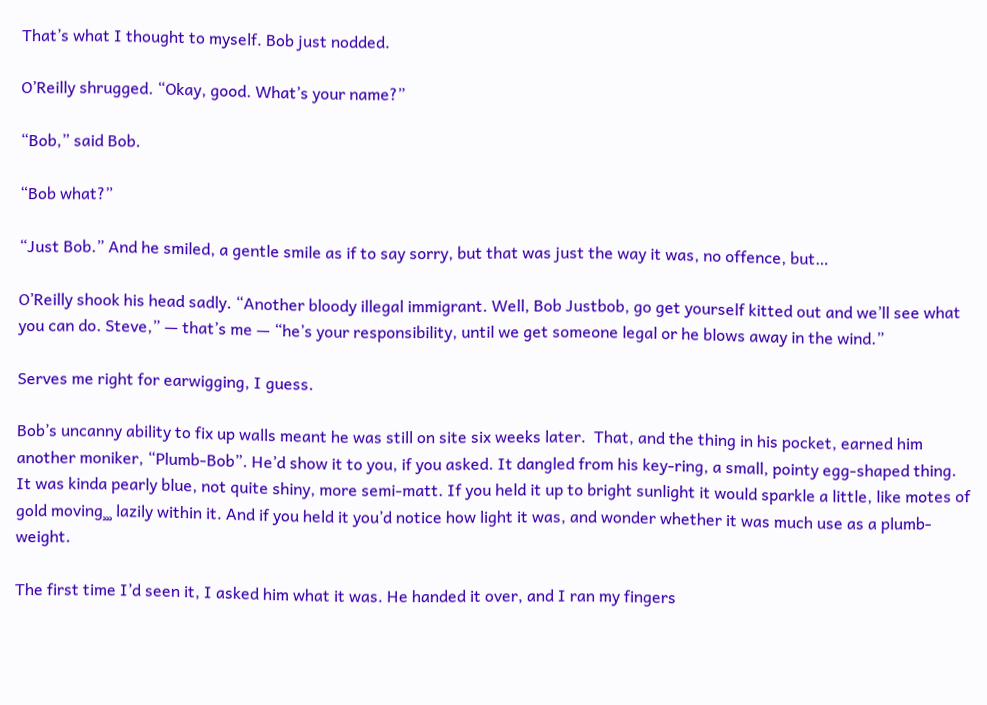That’s what I thought to myself. Bob just nodded.

O’Reilly shrugged. “Okay, good. What’s your name?”

“Bob,” said Bob.

“Bob what?”

“Just Bob.” And he smiled, a gentle smile as if to say sorry, but that was just the way it was, no offence, but…

O’Reilly shook his head sadly. “Another bloody illegal immigrant. Well, Bob Justbob, go get yourself kitted out and we’ll see what you can do. Steve,” — that’s me — “he’s your responsibility, until we get someone legal or he blows away in the wind.”

Serves me right for earwigging, I guess.

Bob’s uncanny ability to fix up walls meant he was still on site six weeks later.  That, and the thing in his pocket, earned him another moniker, “Plumb-Bob”. He’d show it to you, if you asked. It dangled from his key-ring, a small, pointy egg-shaped thing. It was kinda pearly blue, not quite shiny, more semi-matt. If you held it up to bright sunlight it would sparkle a little, like motes of gold moving¸¸¸ lazily within it. And if you held it you’d notice how light it was, and wonder whether it was much use as a plumb-weight.

The first time I’d seen it, I asked him what it was. He handed it over, and I ran my fingers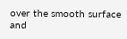over the smooth surface and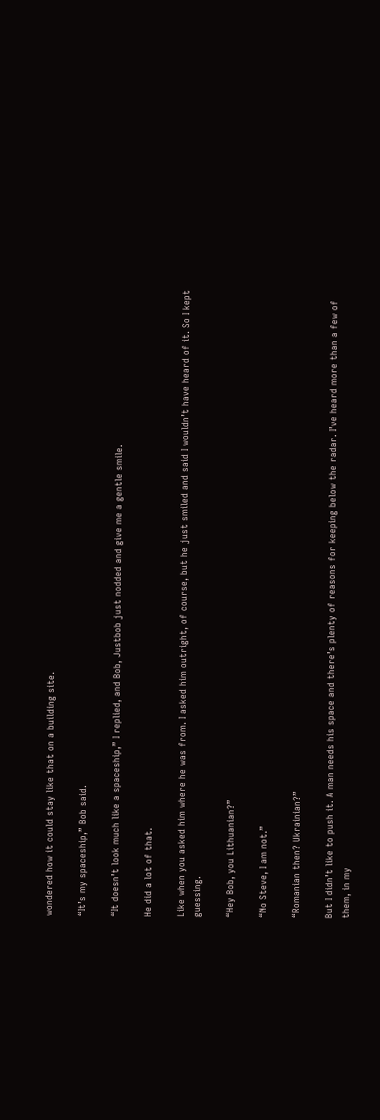wondered how it could stay like that on a building site.

“It’s my spaceship,” Bob said.

“It doesn’t look much like a spaceship,” I replied, and Bob, Justbob just nodded and give me a gentle smile.

He did a lot of that.

Like when you asked him where he was from. I asked him outright, of course, but he just smiled and said I wouldn’t have heard of it. So I kept guessing.

“Hey Bob, you Lithuanian?”

“No Steve, I am not.”

“Romanian then? Ukrainian?”

But I didn’t like to push it. A man needs his space and there’s plenty of reasons for keeping below the radar. I’ve heard more than a few of them, in my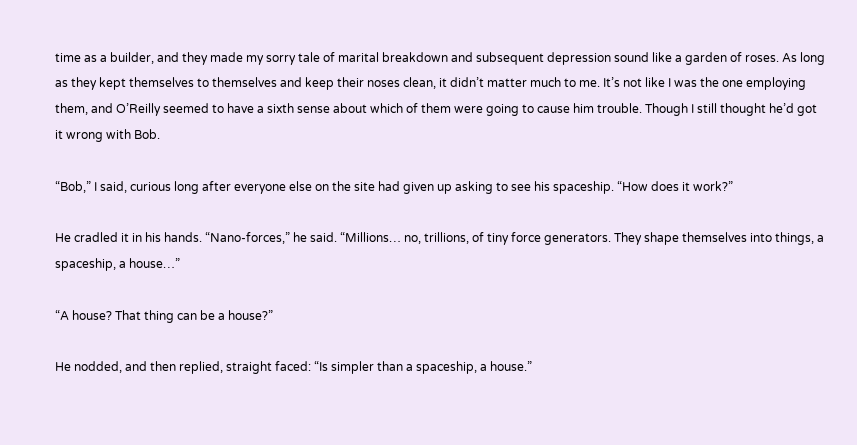time as a builder, and they made my sorry tale of marital breakdown and subsequent depression sound like a garden of roses. As long as they kept themselves to themselves and keep their noses clean, it didn’t matter much to me. It’s not like I was the one employing them, and O’Reilly seemed to have a sixth sense about which of them were going to cause him trouble. Though I still thought he’d got it wrong with Bob.

“Bob,” I said, curious long after everyone else on the site had given up asking to see his spaceship. “How does it work?”

He cradled it in his hands. “Nano-forces,” he said. “Millions… no, trillions, of tiny force generators. They shape themselves into things, a spaceship, a house…”

“A house? That thing can be a house?”

He nodded, and then replied, straight faced: “Is simpler than a spaceship, a house.”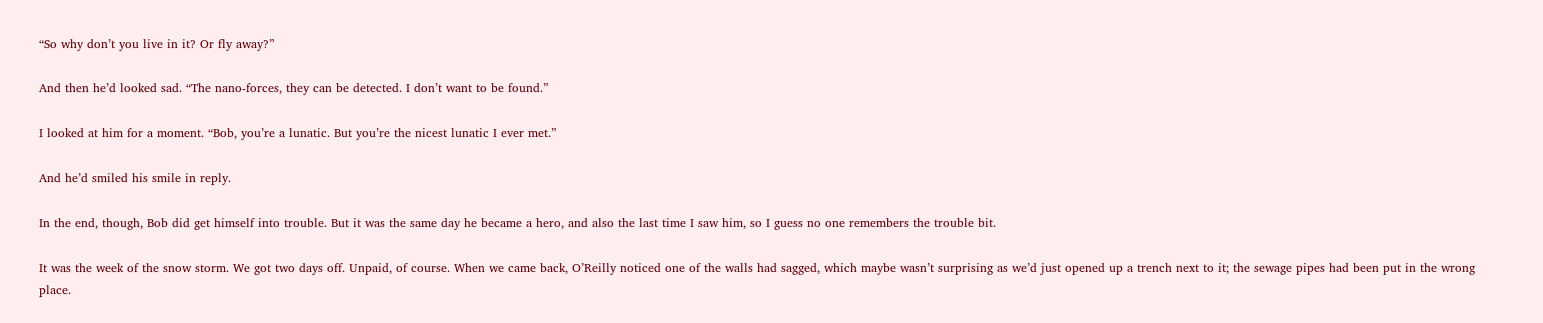“So why don’t you live in it? Or fly away?”

And then he’d looked sad. “The nano-forces, they can be detected. I don’t want to be found.”

I looked at him for a moment. “Bob, you’re a lunatic. But you’re the nicest lunatic I ever met.”

And he’d smiled his smile in reply.

In the end, though, Bob did get himself into trouble. But it was the same day he became a hero, and also the last time I saw him, so I guess no one remembers the trouble bit.

It was the week of the snow storm. We got two days off. Unpaid, of course. When we came back, O’Reilly noticed one of the walls had sagged, which maybe wasn’t surprising as we’d just opened up a trench next to it; the sewage pipes had been put in the wrong place.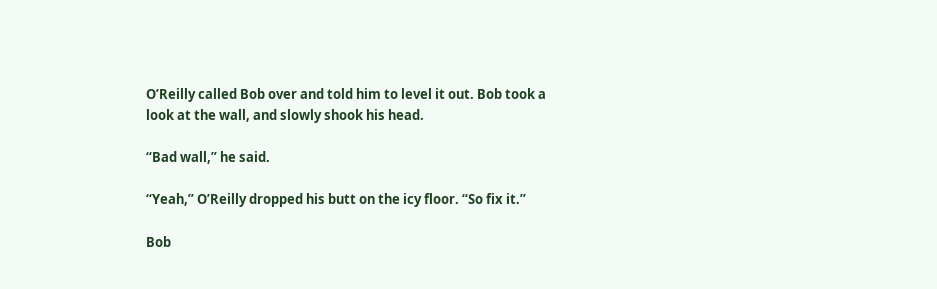O’Reilly called Bob over and told him to level it out. Bob took a look at the wall, and slowly shook his head.

“Bad wall,” he said.

“Yeah,” O’Reilly dropped his butt on the icy floor. “So fix it.”

Bob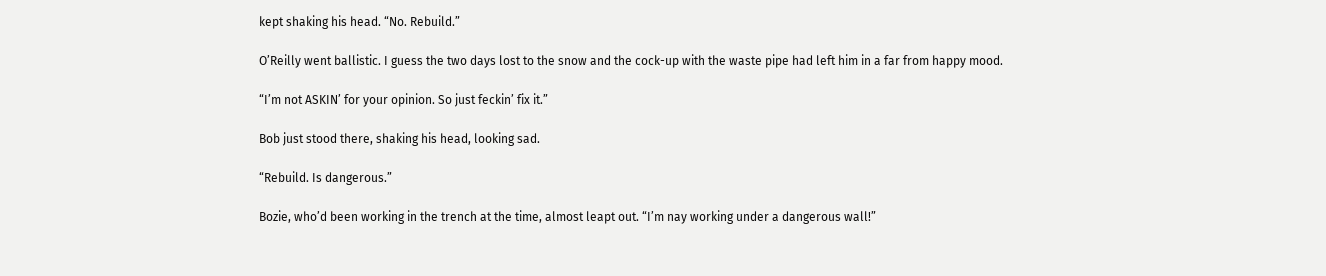kept shaking his head. “No. Rebuild.”

O’Reilly went ballistic. I guess the two days lost to the snow and the cock-up with the waste pipe had left him in a far from happy mood.

“I’m not ASKIN’ for your opinion. So just feckin’ fix it.”

Bob just stood there, shaking his head, looking sad.

“Rebuild. Is dangerous.”

Bozie, who’d been working in the trench at the time, almost leapt out. “I’m nay working under a dangerous wall!”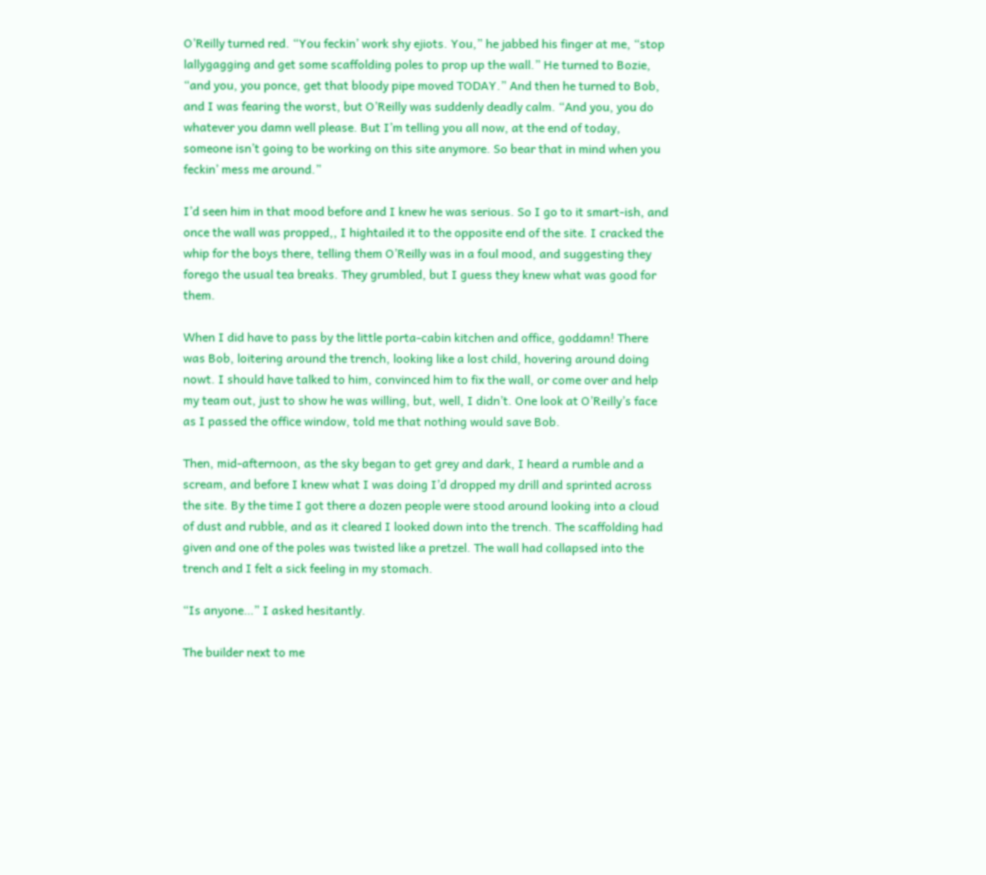O’Reilly turned red. “You feckin’ work shy ejiots. You,” he jabbed his finger at me, “stop lallygagging and get some scaffolding poles to prop up the wall.” He turned to Bozie, “and you, you ponce, get that bloody pipe moved TODAY.” And then he turned to Bob, and I was fearing the worst, but O’Reilly was suddenly deadly calm. “And you, you do whatever you damn well please. But I’m telling you all now, at the end of today, someone isn’t going to be working on this site anymore. So bear that in mind when you feckin’ mess me around.”

I’d seen him in that mood before and I knew he was serious. So I go to it smart-ish, and once the wall was propped,, I hightailed it to the opposite end of the site. I cracked the whip for the boys there, telling them O’Reilly was in a foul mood, and suggesting they forego the usual tea breaks. They grumbled, but I guess they knew what was good for them.

When I did have to pass by the little porta-cabin kitchen and office, goddamn! There was Bob, loitering around the trench, looking like a lost child, hovering around doing nowt. I should have talked to him, convinced him to fix the wall, or come over and help my team out, just to show he was willing, but, well, I didn’t. One look at O’Reilly’s face as I passed the office window, told me that nothing would save Bob.

Then, mid-afternoon, as the sky began to get grey and dark, I heard a rumble and a scream, and before I knew what I was doing I’d dropped my drill and sprinted across the site. By the time I got there a dozen people were stood around looking into a cloud of dust and rubble, and as it cleared I looked down into the trench. The scaffolding had given and one of the poles was twisted like a pretzel. The wall had collapsed into the trench and I felt a sick feeling in my stomach.

“Is anyone…” I asked hesitantly.

The builder next to me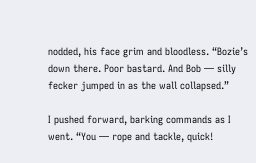nodded, his face grim and bloodless. “Bozie’s down there. Poor bastard. And Bob — silly fecker jumped in as the wall collapsed.”

I pushed forward, barking commands as I went. “You — rope and tackle, quick!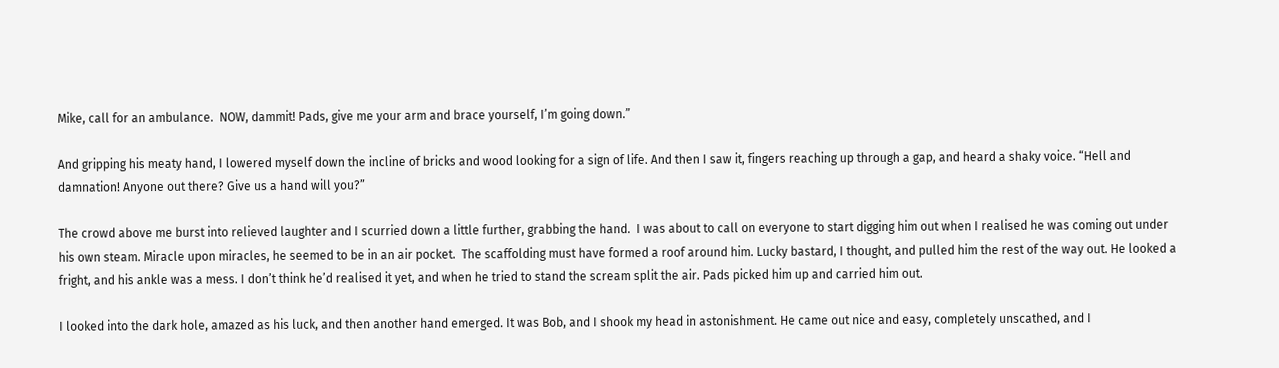Mike, call for an ambulance.  NOW, dammit! Pads, give me your arm and brace yourself, I’m going down.”

And gripping his meaty hand, I lowered myself down the incline of bricks and wood looking for a sign of life. And then I saw it, fingers reaching up through a gap, and heard a shaky voice. “Hell and damnation! Anyone out there? Give us a hand will you?”

The crowd above me burst into relieved laughter and I scurried down a little further, grabbing the hand.  I was about to call on everyone to start digging him out when I realised he was coming out under his own steam. Miracle upon miracles, he seemed to be in an air pocket.  The scaffolding must have formed a roof around him. Lucky bastard, I thought, and pulled him the rest of the way out. He looked a fright, and his ankle was a mess. I don’t think he’d realised it yet, and when he tried to stand the scream split the air. Pads picked him up and carried him out.

I looked into the dark hole, amazed as his luck, and then another hand emerged. It was Bob, and I shook my head in astonishment. He came out nice and easy, completely unscathed, and I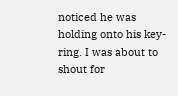noticed he was holding onto his key-ring. I was about to shout for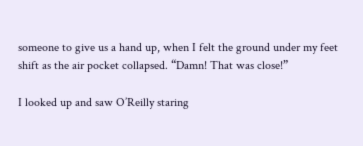someone to give us a hand up, when I felt the ground under my feet shift as the air pocket collapsed. “Damn! That was close!”

I looked up and saw O’Reilly staring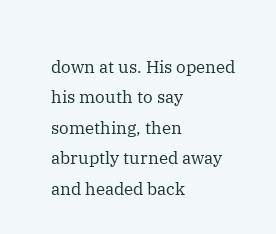down at us. His opened his mouth to say something, then abruptly turned away and headed back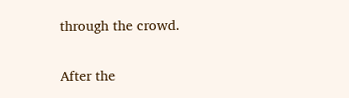through the crowd.

After the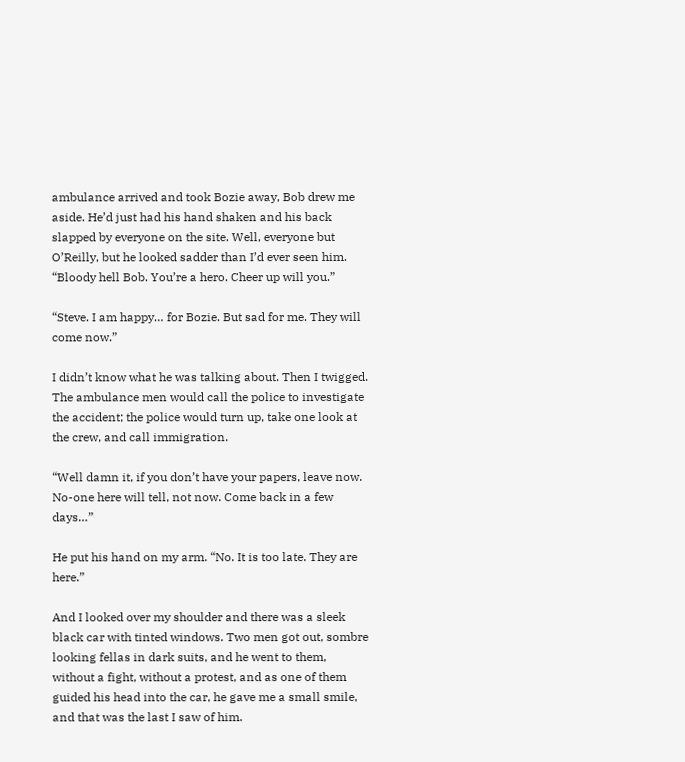ambulance arrived and took Bozie away, Bob drew me aside. He’d just had his hand shaken and his back slapped by everyone on the site. Well, everyone but O’Reilly, but he looked sadder than I’d ever seen him. “Bloody hell Bob. You’re a hero. Cheer up will you.”

“Steve. I am happy… for Bozie. But sad for me. They will come now.”

I didn’t know what he was talking about. Then I twigged. The ambulance men would call the police to investigate the accident; the police would turn up, take one look at the crew, and call immigration.

“Well damn it, if you don’t have your papers, leave now. No-one here will tell, not now. Come back in a few days…”

He put his hand on my arm. “No. It is too late. They are here.”

And I looked over my shoulder and there was a sleek black car with tinted windows. Two men got out, sombre looking fellas in dark suits, and he went to them, without a fight, without a protest, and as one of them guided his head into the car, he gave me a small smile, and that was the last I saw of him.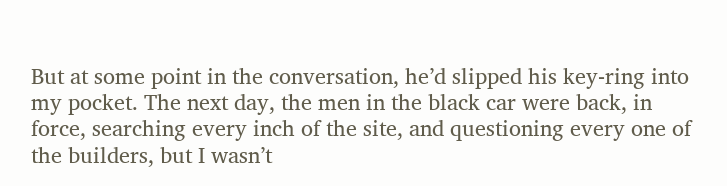But at some point in the conversation, he’d slipped his key-ring into my pocket. The next day, the men in the black car were back, in force, searching every inch of the site, and questioning every one of the builders, but I wasn’t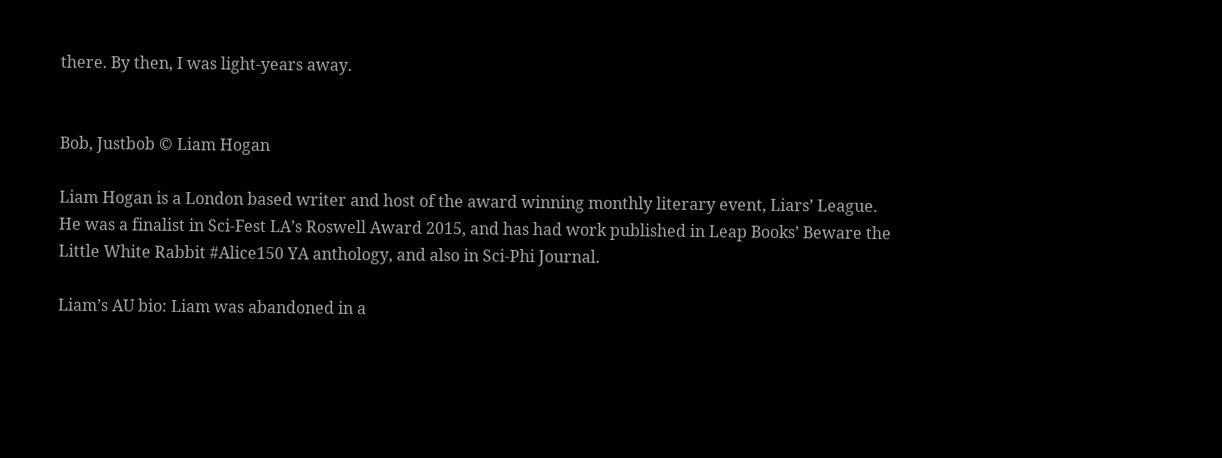there. By then, I was light-years away.


Bob, Justbob © Liam Hogan

Liam Hogan is a London based writer and host of the award winning monthly literary event, Liars’ League. He was a finalist in Sci-Fest LA’s Roswell Award 2015, and has had work published in Leap Books’ Beware the Little White Rabbit #Alice150 YA anthology, and also in Sci-Phi Journal.

Liam’s AU bio: Liam was abandoned in a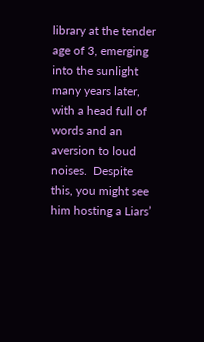library at the tender age of 3, emerging into the sunlight many years later, with a head full of words and an aversion to loud noises.  Despite this, you might see him hosting a Liars’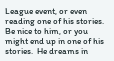League event, or even reading one of his stories. Be nice to him, or you might end up in one of his stories.  He dreams in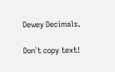Dewey Decimals.

Don`t copy text!